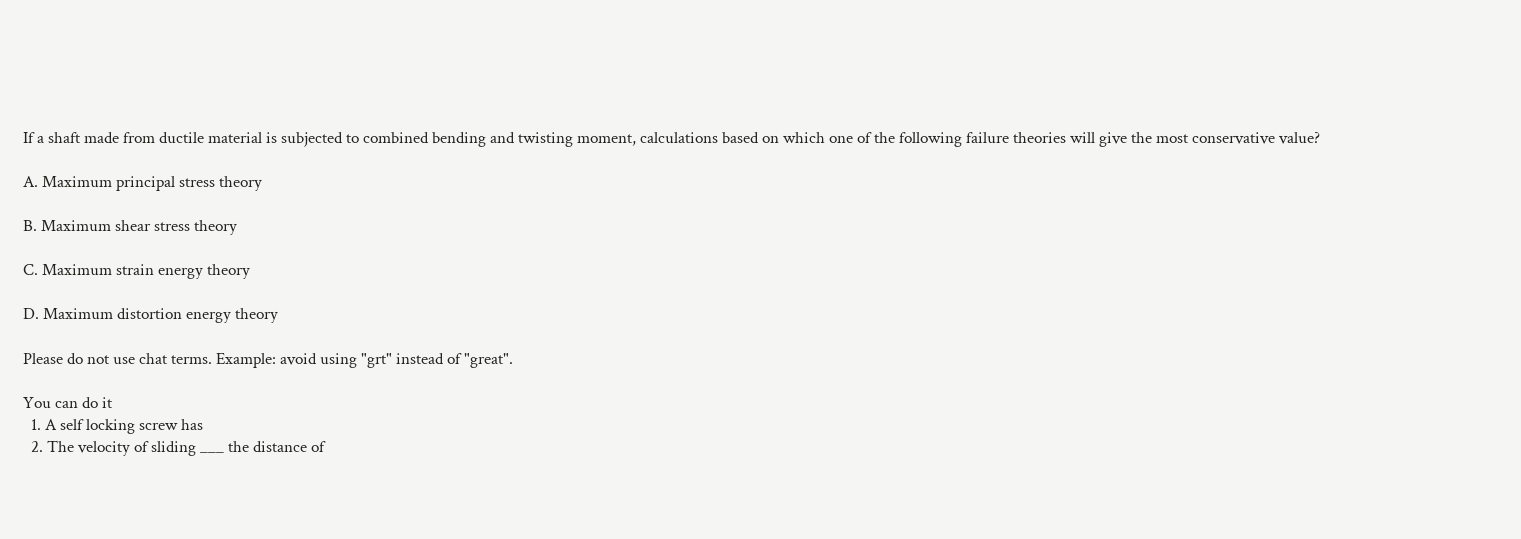If a shaft made from ductile material is subjected to combined bending and twisting moment, calculations based on which one of the following failure theories will give the most conservative value?

A. Maximum principal stress theory

B. Maximum shear stress theory

C. Maximum strain energy theory

D. Maximum distortion energy theory

Please do not use chat terms. Example: avoid using "grt" instead of "great".

You can do it
  1. A self locking screw has
  2. The velocity of sliding ___ the distance of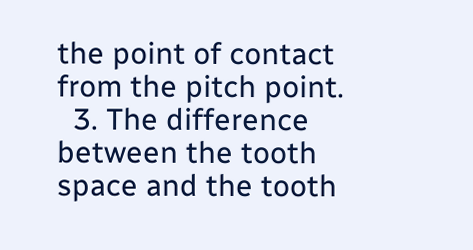the point of contact from the pitch point.
  3. The difference between the tooth space and the tooth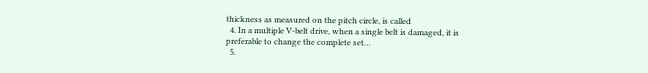thickness as measured on the pitch circle, is called
  4. In a multiple V-belt drive, when a single belt is damaged, it is preferable to change the complete set…
  5.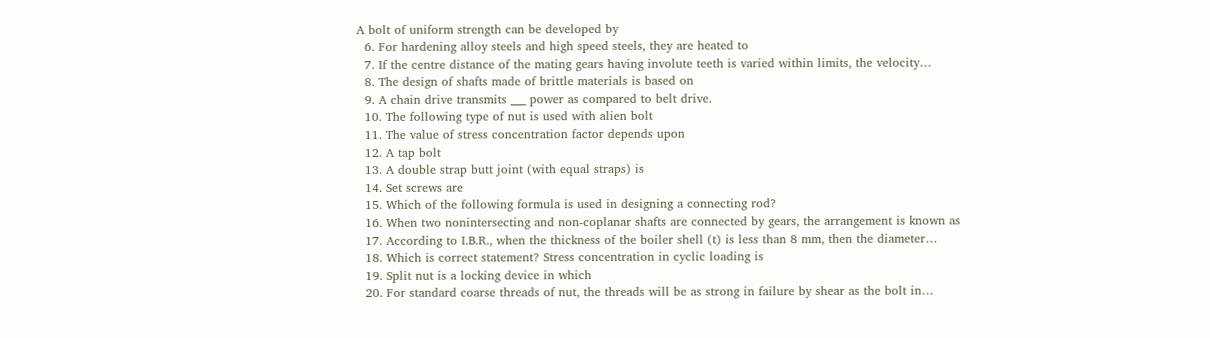A bolt of uniform strength can be developed by
  6. For hardening alloy steels and high speed steels, they are heated to
  7. If the centre distance of the mating gears having involute teeth is varied within limits, the velocity…
  8. The design of shafts made of brittle materials is based on
  9. A chain drive transmits ___ power as compared to belt drive.
  10. The following type of nut is used with alien bolt
  11. The value of stress concentration factor depends upon
  12. A tap bolt
  13. A double strap butt joint (with equal straps) is
  14. Set screws are
  15. Which of the following formula is used in designing a connecting rod?
  16. When two nonintersecting and non-coplanar shafts are connected by gears, the arrangement is known as
  17. According to I.B.R., when the thickness of the boiler shell (t) is less than 8 mm, then the diameter…
  18. Which is correct statement? Stress concentration in cyclic loading is
  19. Split nut is a locking device in which
  20. For standard coarse threads of nut, the threads will be as strong in failure by shear as the bolt in…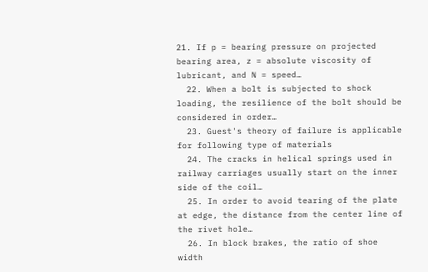21. If p = bearing pressure on projected bearing area, z = absolute viscosity of lubricant, and N = speed…
  22. When a bolt is subjected to shock loading, the resilience of the bolt should be considered in order…
  23. Guest's theory of failure is applicable for following type of materials
  24. The cracks in helical springs used in railway carriages usually start on the inner side of the coil…
  25. In order to avoid tearing of the plate at edge, the distance from the center line of the rivet hole…
  26. In block brakes, the ratio of shoe width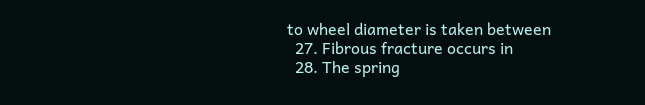to wheel diameter is taken between
  27. Fibrous fracture occurs in
  28. The spring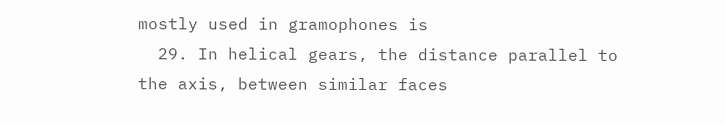mostly used in gramophones is
  29. In helical gears, the distance parallel to the axis, between similar faces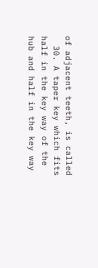of adjacent teeth, is called
  30. A taper key which fits half in the key way of the hub and half in the key way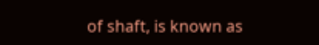of shaft, is known as